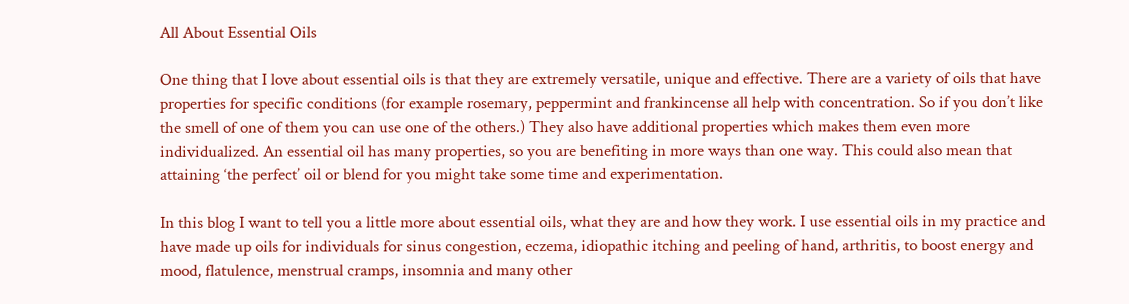All About Essential Oils

One thing that I love about essential oils is that they are extremely versatile, unique and effective. There are a variety of oils that have properties for specific conditions (for example rosemary, peppermint and frankincense all help with concentration. So if you don’t like the smell of one of them you can use one of the others.) They also have additional properties which makes them even more individualized. An essential oil has many properties, so you are benefiting in more ways than one way. This could also mean that attaining ‘the perfect’ oil or blend for you might take some time and experimentation.

In this blog I want to tell you a little more about essential oils, what they are and how they work. I use essential oils in my practice and have made up oils for individuals for sinus congestion, eczema, idiopathic itching and peeling of hand, arthritis, to boost energy and mood, flatulence, menstrual cramps, insomnia and many other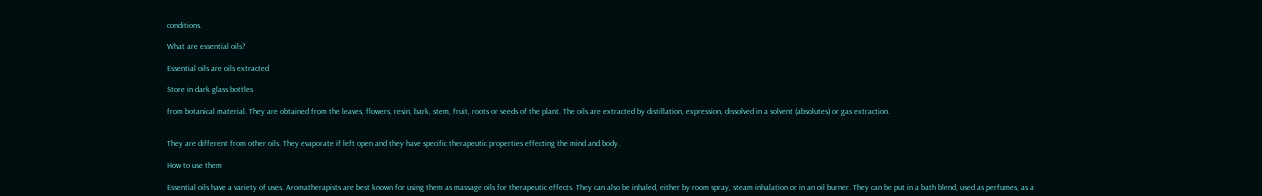conditions.

What are essential oils?

Essential oils are oils extracted

Store in dark glass bottles

from botanical material. They are obtained from the leaves, flowers, resin, bark, stem, fruit, roots or seeds of the plant. The oils are extracted by distillation, expression, dissolved in a solvent (absolutes) or gas extraction.


They are different from other oils. They evaporate if left open and they have specific therapeutic properties effecting the mind and body.

How to use them

Essential oils have a variety of uses. Aromatherapists are best known for using them as massage oils for therapeutic effects. They can also be inhaled, either by room spray, steam inhalation or in an oil burner. They can be put in a bath blend, used as perfumes, as a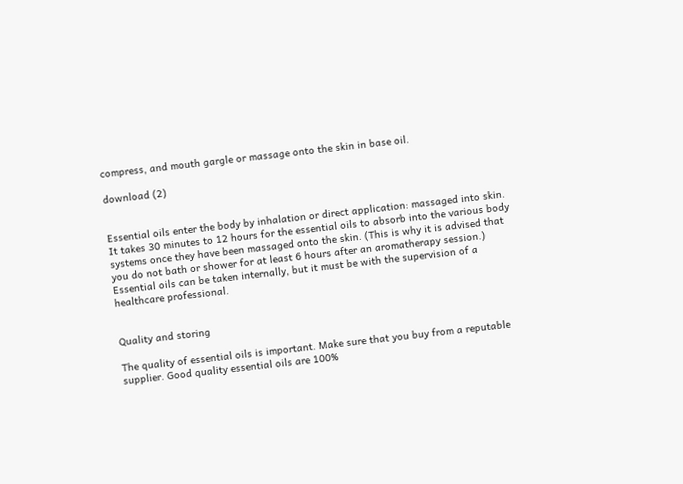compress, and mouth gargle or massage onto the skin in base oil.

download (2)


Essential oils enter the body by inhalation or direct application: massaged into skin. It takes 30 minutes to 12 hours for the essential oils to absorb into the various body systems once they have been massaged onto the skin. (This is why it is advised that you do not bath or shower for at least 6 hours after an aromatherapy session.)  Essential oils can be taken internally, but it must be with the supervision of a healthcare professional.


Quality and storing

The quality of essential oils is important. Make sure that you buy from a reputable supplier. Good quality essential oils are 100%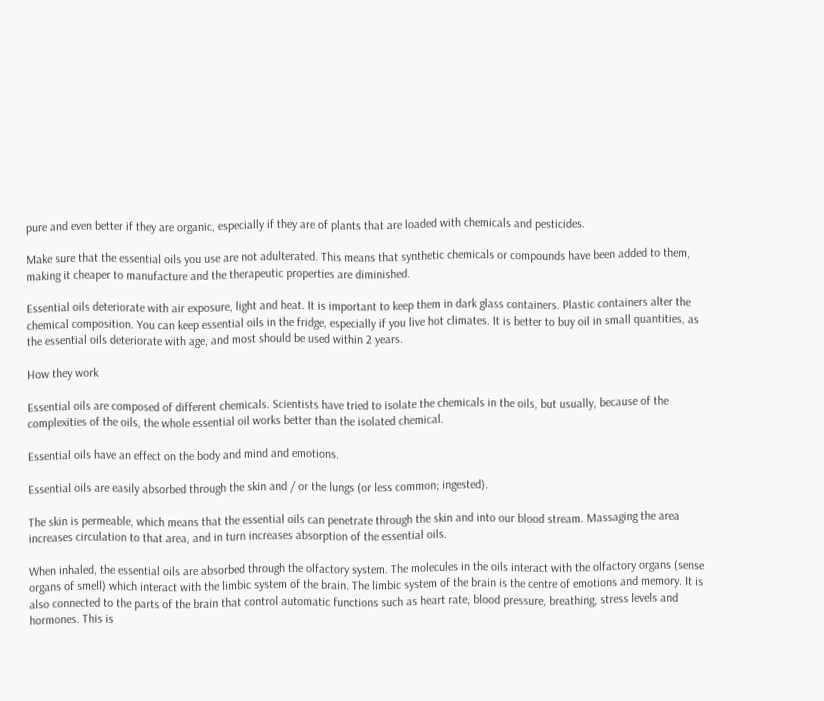pure and even better if they are organic, especially if they are of plants that are loaded with chemicals and pesticides.

Make sure that the essential oils you use are not adulterated. This means that synthetic chemicals or compounds have been added to them, making it cheaper to manufacture and the therapeutic properties are diminished.

Essential oils deteriorate with air exposure, light and heat. It is important to keep them in dark glass containers. Plastic containers alter the chemical composition. You can keep essential oils in the fridge, especially if you live hot climates. It is better to buy oil in small quantities, as the essential oils deteriorate with age, and most should be used within 2 years.

How they work

Essential oils are composed of different chemicals. Scientists have tried to isolate the chemicals in the oils, but usually, because of the complexities of the oils, the whole essential oil works better than the isolated chemical.

Essential oils have an effect on the body and mind and emotions.

Essential oils are easily absorbed through the skin and / or the lungs (or less common; ingested).

The skin is permeable, which means that the essential oils can penetrate through the skin and into our blood stream. Massaging the area increases circulation to that area, and in turn increases absorption of the essential oils.

When inhaled, the essential oils are absorbed through the olfactory system. The molecules in the oils interact with the olfactory organs (sense organs of smell) which interact with the limbic system of the brain. The limbic system of the brain is the centre of emotions and memory. It is also connected to the parts of the brain that control automatic functions such as heart rate, blood pressure, breathing, stress levels and hormones. This is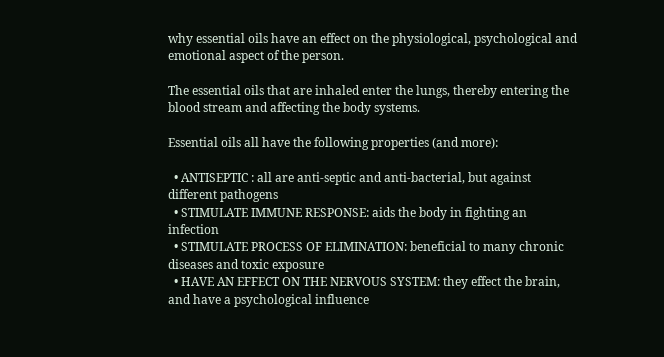why essential oils have an effect on the physiological, psychological and emotional aspect of the person.

The essential oils that are inhaled enter the lungs, thereby entering the blood stream and affecting the body systems.

Essential oils all have the following properties (and more):

  • ANTISEPTIC : all are anti-septic and anti-bacterial, but against different pathogens
  • STIMULATE IMMUNE RESPONSE: aids the body in fighting an infection
  • STIMULATE PROCESS OF ELIMINATION: beneficial to many chronic diseases and toxic exposure
  • HAVE AN EFFECT ON THE NERVOUS SYSTEM: they effect the brain, and have a psychological influence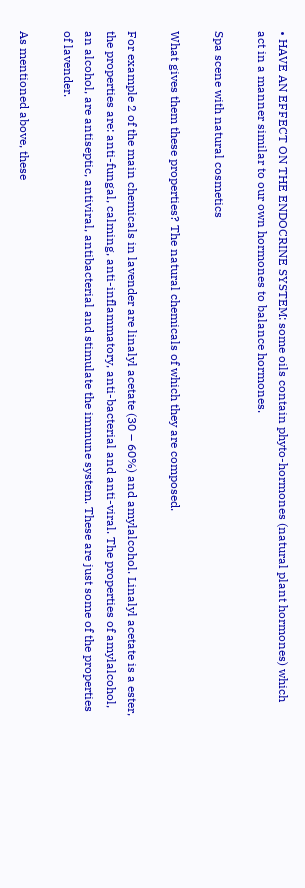• HAVE AN EFFECT ON THE ENDOCRINE SYSTEM: some oils contain phyto-hormones (natural plant hormones) which act in a manner similar to our own hormones to balance hormones.

Spa scene with natural cosmetics

What gives them these properties? The natural chemicals of which they are composed.

For example 2 of the main chemicals in lavender are linalyl acetate (30 – 60%) and amylalcohol. Linalyl acetate is a ester, the properties are: anti-fungal, calming, anti-inflammatory, anti-bacterial and anti-viral. The properties of amylalcohol, an alcohol, are antiseptic, antiviral, antibacterial and stimulate the immune system. These are just some of the properties of lavender.

As mentioned above, these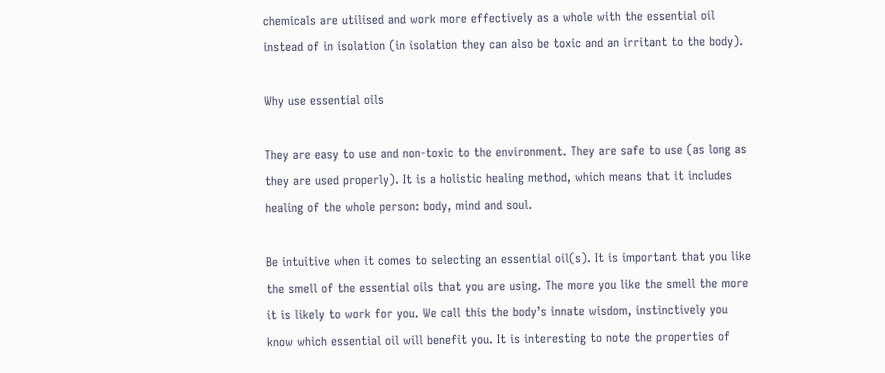chemicals are utilised and work more effectively as a whole with the essential oil instead of in isolation (in isolation they can also be toxic and an irritant to the body).

Why use essential oils

They are easy to use and non-toxic to the environment. They are safe to use (as long as they are used properly). It is a holistic healing method, which means that it includes healing of the whole person: body, mind and soul.

Be intuitive when it comes to selecting an essential oil(s). It is important that you like the smell of the essential oils that you are using. The more you like the smell the more it is likely to work for you. We call this the body’s innate wisdom, instinctively you know which essential oil will benefit you. It is interesting to note the properties of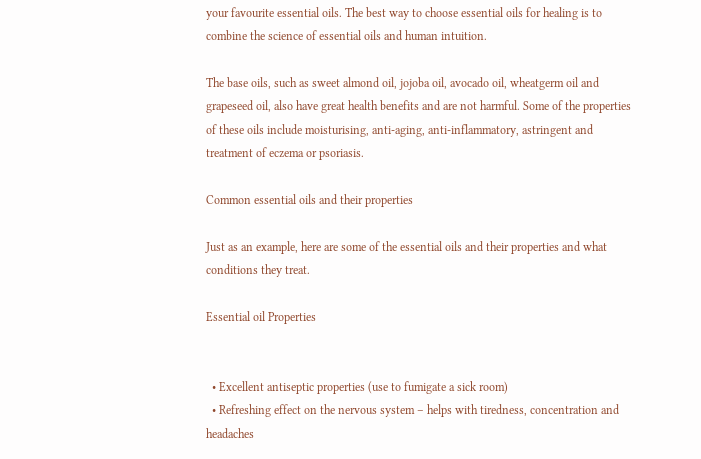your favourite essential oils. The best way to choose essential oils for healing is to combine the science of essential oils and human intuition.

The base oils, such as sweet almond oil, jojoba oil, avocado oil, wheatgerm oil and grapeseed oil, also have great health benefits and are not harmful. Some of the properties of these oils include moisturising, anti-aging, anti-inflammatory, astringent and treatment of eczema or psoriasis.

Common essential oils and their properties

Just as an example, here are some of the essential oils and their properties and what conditions they treat.

Essential oil Properties


  • Excellent antiseptic properties (use to fumigate a sick room)
  • Refreshing effect on the nervous system – helps with tiredness, concentration and headaches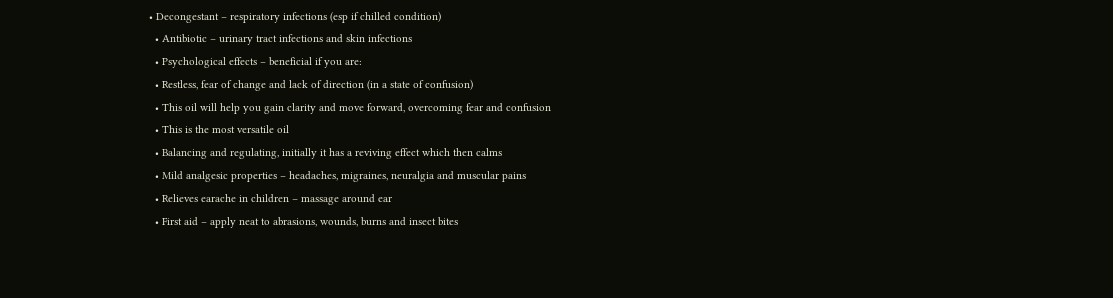• Decongestant – respiratory infections (esp if chilled condition)
  • Antibiotic – urinary tract infections and skin infections
  • Psychological effects – beneficial if you are:
  • Restless, fear of change and lack of direction (in a state of confusion)
  • This oil will help you gain clarity and move forward, overcoming fear and confusion
  • This is the most versatile oil
  • Balancing and regulating, initially it has a reviving effect which then calms
  • Mild analgesic properties – headaches, migraines, neuralgia and muscular pains
  • Relieves earache in children – massage around ear
  • First aid – apply neat to abrasions, wounds, burns and insect bites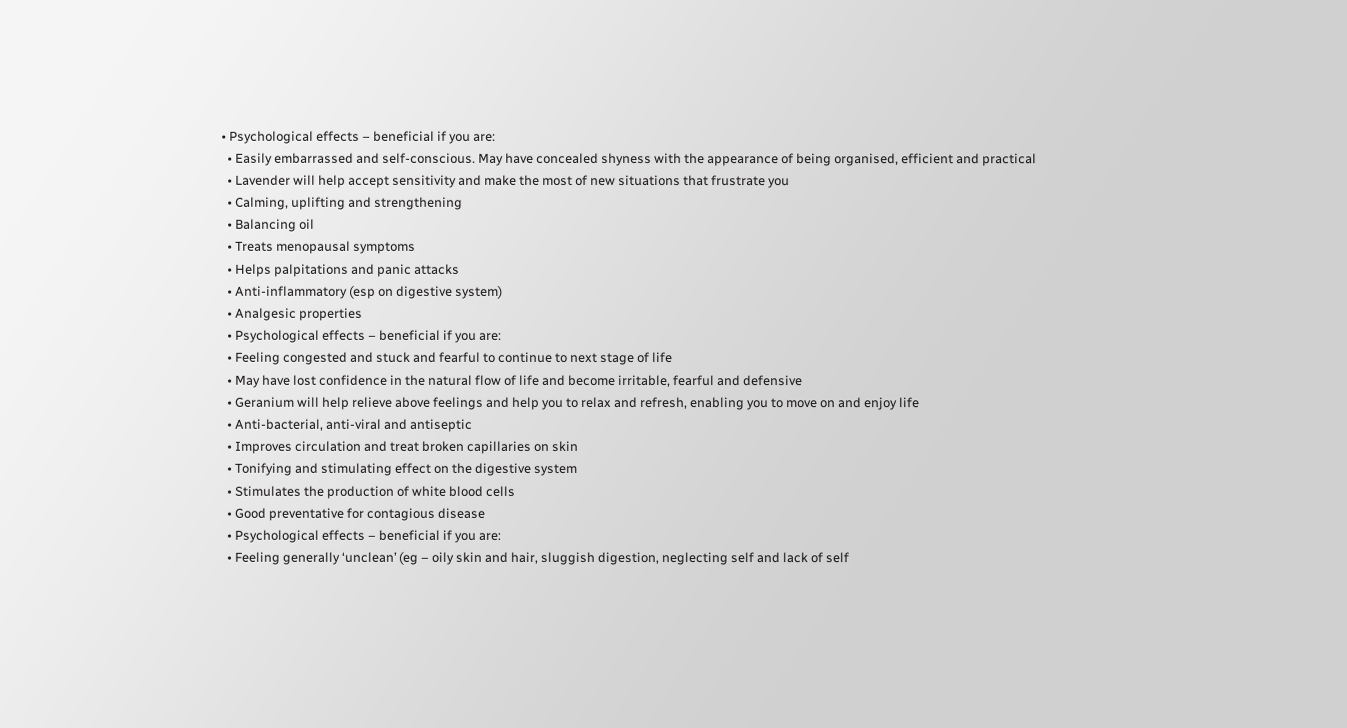• Psychological effects – beneficial if you are:
  • Easily embarrassed and self-conscious. May have concealed shyness with the appearance of being organised, efficient and practical
  • Lavender will help accept sensitivity and make the most of new situations that frustrate you
  • Calming, uplifting and strengthening
  • Balancing oil
  • Treats menopausal symptoms
  • Helps palpitations and panic attacks
  • Anti-inflammatory (esp on digestive system)
  • Analgesic properties
  • Psychological effects – beneficial if you are:
  • Feeling congested and stuck and fearful to continue to next stage of life
  • May have lost confidence in the natural flow of life and become irritable, fearful and defensive
  • Geranium will help relieve above feelings and help you to relax and refresh, enabling you to move on and enjoy life
  • Anti-bacterial, anti-viral and antiseptic
  • Improves circulation and treat broken capillaries on skin
  • Tonifying and stimulating effect on the digestive system
  • Stimulates the production of white blood cells
  • Good preventative for contagious disease
  • Psychological effects – beneficial if you are:
  • Feeling generally ‘unclean’ (eg – oily skin and hair, sluggish digestion, neglecting self and lack of self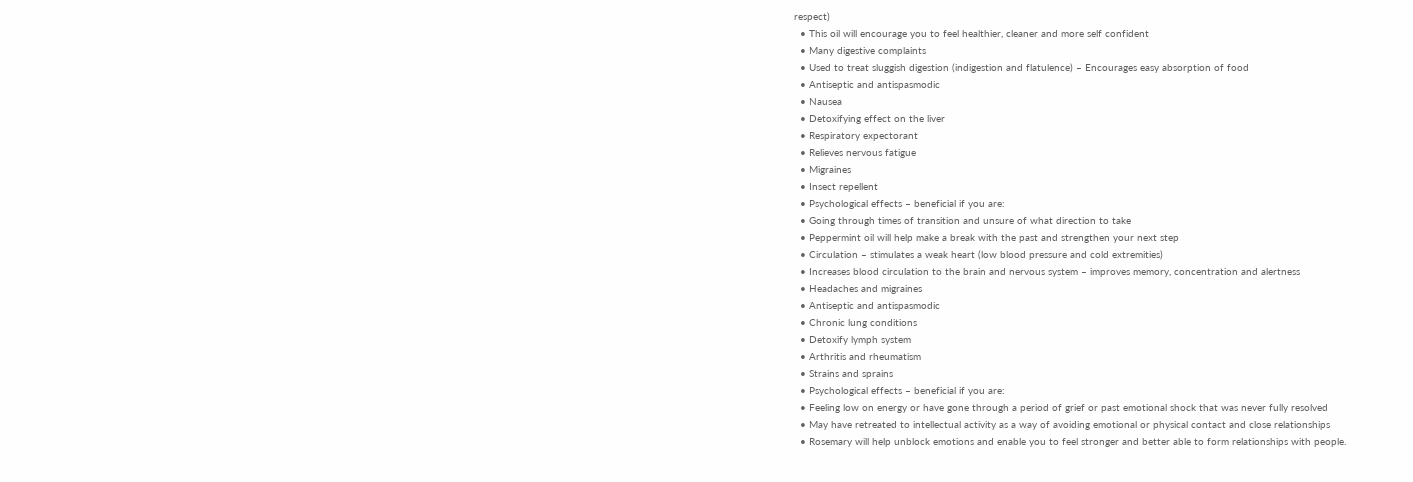respect)
  • This oil will encourage you to feel healthier, cleaner and more self confident
  • Many digestive complaints
  • Used to treat sluggish digestion (indigestion and flatulence) – Encourages easy absorption of food
  • Antiseptic and antispasmodic
  • Nausea
  • Detoxifying effect on the liver
  • Respiratory expectorant
  • Relieves nervous fatigue
  • Migraines
  • Insect repellent
  • Psychological effects – beneficial if you are:
  • Going through times of transition and unsure of what direction to take
  • Peppermint oil will help make a break with the past and strengthen your next step
  • Circulation – stimulates a weak heart (low blood pressure and cold extremities)
  • Increases blood circulation to the brain and nervous system – improves memory, concentration and alertness
  • Headaches and migraines
  • Antiseptic and antispasmodic
  • Chronic lung conditions
  • Detoxify lymph system
  • Arthritis and rheumatism
  • Strains and sprains
  • Psychological effects – beneficial if you are:
  • Feeling low on energy or have gone through a period of grief or past emotional shock that was never fully resolved
  • May have retreated to intellectual activity as a way of avoiding emotional or physical contact and close relationships
  • Rosemary will help unblock emotions and enable you to feel stronger and better able to form relationships with people.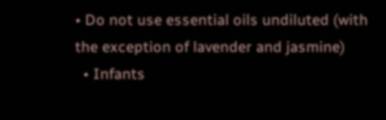• Do not use essential oils undiluted (with the exception of lavender and jasmine)
  • Infants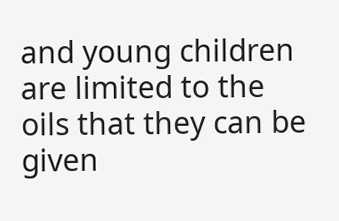and young children are limited to the oils that they can be given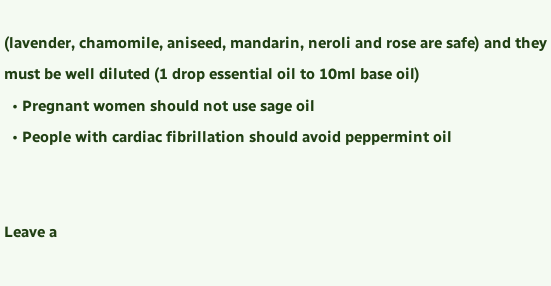(lavender, chamomile, aniseed, mandarin, neroli and rose are safe) and they must be well diluted (1 drop essential oil to 10ml base oil)
  • Pregnant women should not use sage oil
  • People with cardiac fibrillation should avoid peppermint oil


Leave a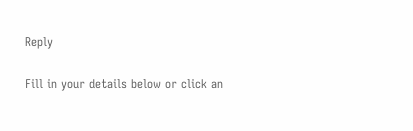Reply

Fill in your details below or click an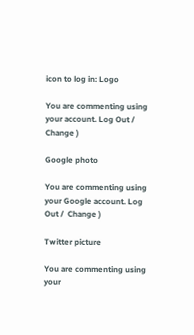icon to log in: Logo

You are commenting using your account. Log Out /  Change )

Google photo

You are commenting using your Google account. Log Out /  Change )

Twitter picture

You are commenting using your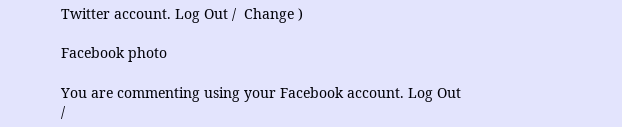Twitter account. Log Out /  Change )

Facebook photo

You are commenting using your Facebook account. Log Out /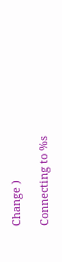Change )

Connecting to %s